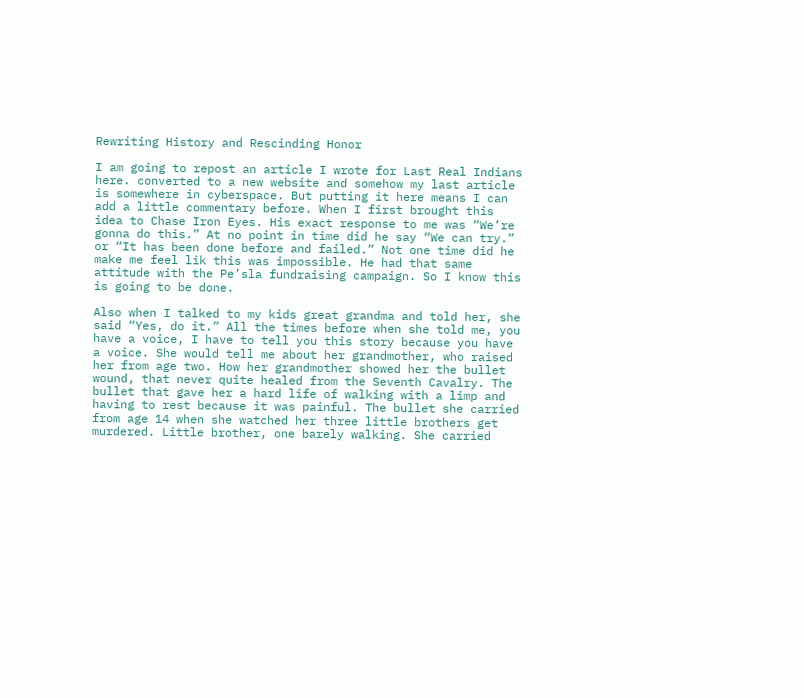Rewriting History and Rescinding Honor

I am going to repost an article I wrote for Last Real Indians here. converted to a new website and somehow my last article is somewhere in cyberspace. But putting it here means I can add a little commentary before. When I first brought this idea to Chase Iron Eyes. His exact response to me was “We’re gonna do this.” At no point in time did he say “We can try.” or “It has been done before and failed.” Not one time did he make me feel lik this was impossible. He had that same attitude with the Pe’sla fundraising campaign. So I know this is going to be done.

Also when I talked to my kids great grandma and told her, she said “Yes, do it.” All the times before when she told me, you have a voice, I have to tell you this story because you have a voice. She would tell me about her grandmother, who raised her from age two. How her grandmother showed her the bullet wound, that never quite healed from the Seventh Cavalry. The bullet that gave her a hard life of walking with a limp and having to rest because it was painful. The bullet she carried from age 14 when she watched her three little brothers get murdered. Little brother, one barely walking. She carried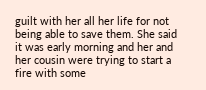guilt with her all her life for not being able to save them. She said it was early morning and her and her cousin were trying to start a fire with some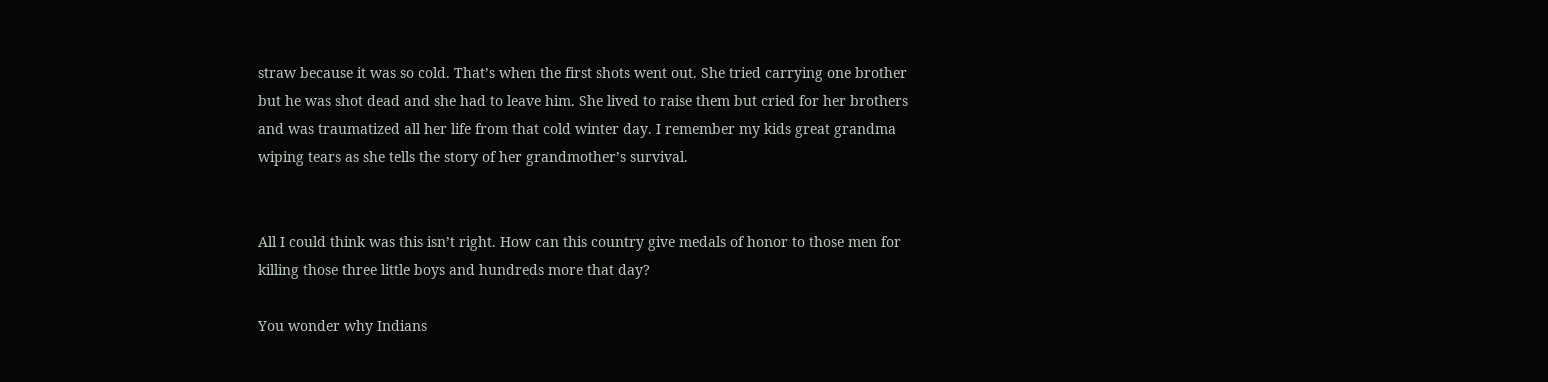straw because it was so cold. That’s when the first shots went out. She tried carrying one brother but he was shot dead and she had to leave him. She lived to raise them but cried for her brothers and was traumatized all her life from that cold winter day. I remember my kids great grandma wiping tears as she tells the story of her grandmother’s survival.


All I could think was this isn’t right. How can this country give medals of honor to those men for killing those three little boys and hundreds more that day?

You wonder why Indians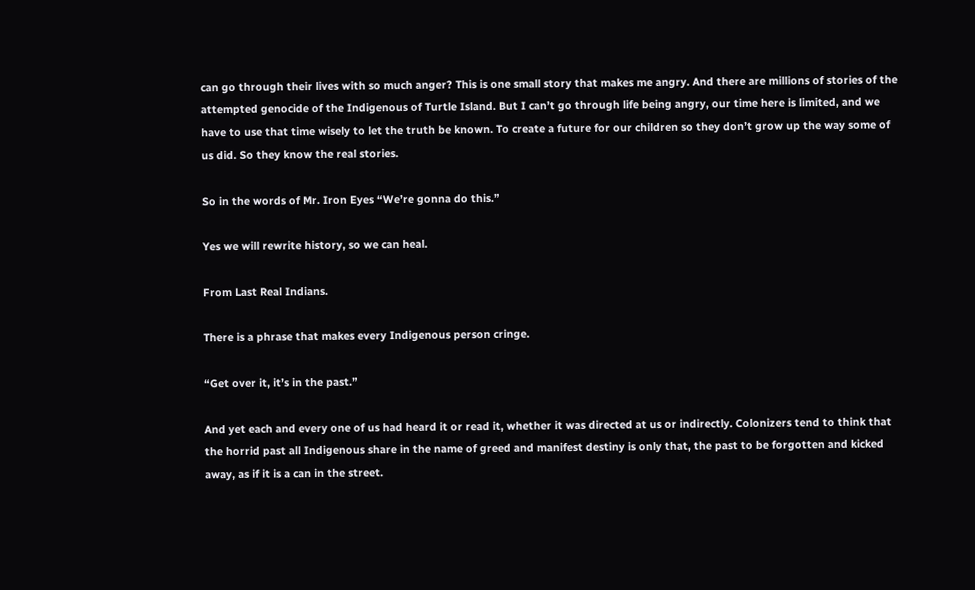can go through their lives with so much anger? This is one small story that makes me angry. And there are millions of stories of the attempted genocide of the Indigenous of Turtle Island. But I can’t go through life being angry, our time here is limited, and we have to use that time wisely to let the truth be known. To create a future for our children so they don’t grow up the way some of us did. So they know the real stories.

So in the words of Mr. Iron Eyes “We’re gonna do this.”

Yes we will rewrite history, so we can heal.

From Last Real Indians.

There is a phrase that makes every Indigenous person cringe.

“Get over it, it’s in the past.”

And yet each and every one of us had heard it or read it, whether it was directed at us or indirectly. Colonizers tend to think that the horrid past all Indigenous share in the name of greed and manifest destiny is only that, the past to be forgotten and kicked away, as if it is a can in the street.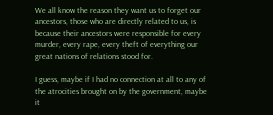We all know the reason they want us to forget our ancestors, those who are directly related to us, is because their ancestors were responsible for every murder, every rape, every theft of everything our great nations of relations stood for.

I guess, maybe if I had no connection at all to any of the atrocities brought on by the government, maybe it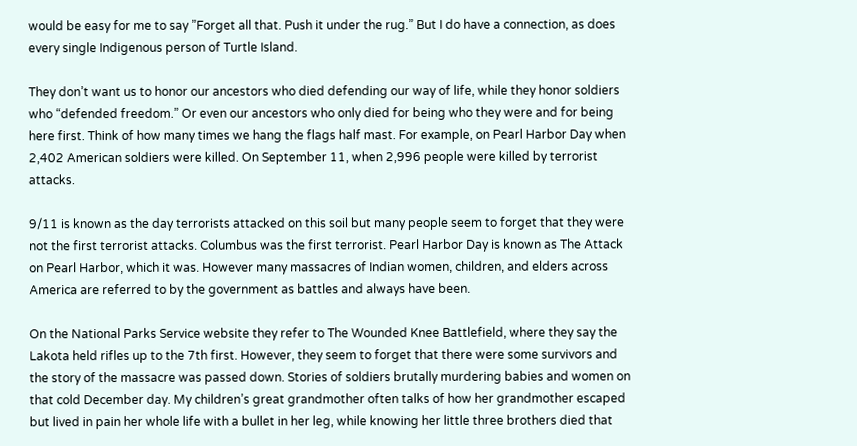would be easy for me to say ”Forget all that. Push it under the rug.” But I do have a connection, as does every single Indigenous person of Turtle Island.

They don’t want us to honor our ancestors who died defending our way of life, while they honor soldiers who “defended freedom.” Or even our ancestors who only died for being who they were and for being here first. Think of how many times we hang the flags half mast. For example, on Pearl Harbor Day when 2,402 American soldiers were killed. On September 11, when 2,996 people were killed by terrorist attacks.

9/11 is known as the day terrorists attacked on this soil but many people seem to forget that they were not the first terrorist attacks. Columbus was the first terrorist. Pearl Harbor Day is known as The Attack on Pearl Harbor, which it was. However many massacres of Indian women, children, and elders across America are referred to by the government as battles and always have been.

On the National Parks Service website they refer to The Wounded Knee Battlefield, where they say the Lakota held rifles up to the 7th first. However, they seem to forget that there were some survivors and the story of the massacre was passed down. Stories of soldiers brutally murdering babies and women on that cold December day. My children’s great grandmother often talks of how her grandmother escaped but lived in pain her whole life with a bullet in her leg, while knowing her little three brothers died that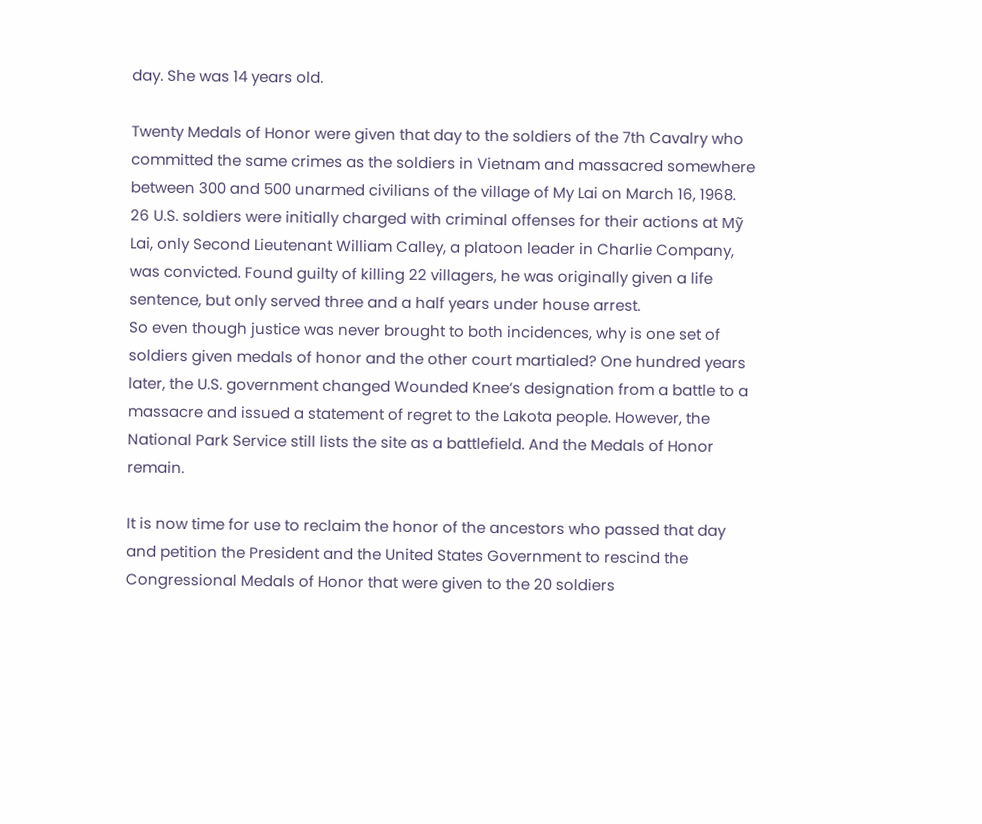day. She was 14 years old.

Twenty Medals of Honor were given that day to the soldiers of the 7th Cavalry who committed the same crimes as the soldiers in Vietnam and massacred somewhere between 300 and 500 unarmed civilians of the village of My Lai on March 16, 1968. 26 U.S. soldiers were initially charged with criminal offenses for their actions at Mỹ Lai, only Second Lieutenant William Calley, a platoon leader in Charlie Company, was convicted. Found guilty of killing 22 villagers, he was originally given a life sentence, but only served three and a half years under house arrest.
So even though justice was never brought to both incidences, why is one set of soldiers given medals of honor and the other court martialed? One hundred years later, the U.S. government changed Wounded Knee’s designation from a battle to a massacre and issued a statement of regret to the Lakota people. However, the National Park Service still lists the site as a battlefield. And the Medals of Honor remain.

It is now time for use to reclaim the honor of the ancestors who passed that day and petition the President and the United States Government to rescind the Congressional Medals of Honor that were given to the 20 soldiers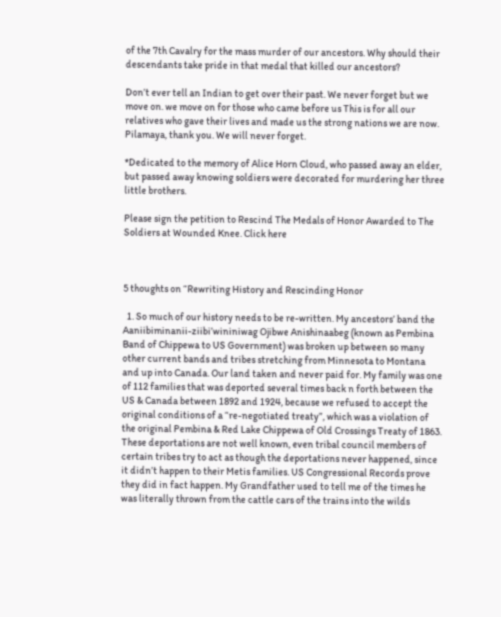of the 7th Cavalry for the mass murder of our ancestors. Why should their descendants take pride in that medal that killed our ancestors?

Don’t ever tell an Indian to get over their past. We never forget but we move on. we move on for those who came before us This is for all our relatives who gave their lives and made us the strong nations we are now. Pilamaya, thank you. We will never forget.

*Dedicated to the memory of Alice Horn Cloud, who passed away an elder, but passed away knowing soldiers were decorated for murdering her three little brothers.

Please sign the petition to Rescind The Medals of Honor Awarded to The Soldiers at Wounded Knee. Click here



5 thoughts on “Rewriting History and Rescinding Honor

  1. So much of our history needs to be re-written. My ancestors’ band the Aaniibiminanii-ziibi’wininiwag Ojibwe Anishinaabeg (known as Pembina Band of Chippewa to US Government) was broken up between so many other current bands and tribes stretching from Minnesota to Montana and up into Canada. Our land taken and never paid for. My family was one of 112 families that was deported several times back n forth between the US & Canada between 1892 and 1924, because we refused to accept the original conditions of a “re-negotiated treaty”, which was a violation of the original Pembina & Red Lake Chippewa of Old Crossings Treaty of 1863. These deportations are not well known, even tribal council members of certain tribes try to act as though the deportations never happened, since it didn’t happen to their Metis families. US Congressional Records prove they did in fact happen. My Grandfather used to tell me of the times he was literally thrown from the cattle cars of the trains into the wilds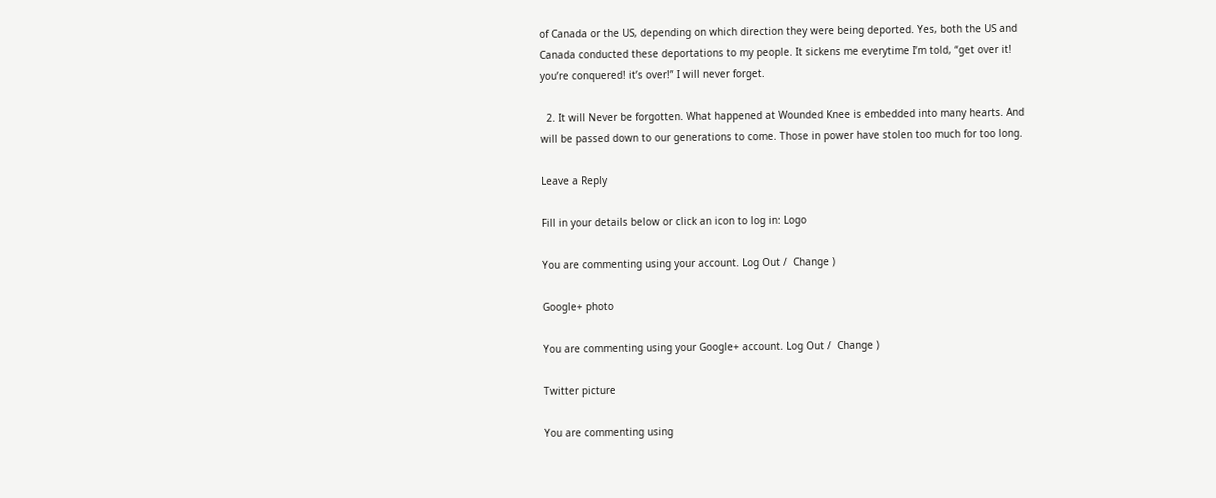of Canada or the US, depending on which direction they were being deported. Yes, both the US and Canada conducted these deportations to my people. It sickens me everytime I’m told, “get over it! you’re conquered! it’s over!” I will never forget.

  2. It will Never be forgotten. What happened at Wounded Knee is embedded into many hearts. And will be passed down to our generations to come. Those in power have stolen too much for too long.

Leave a Reply

Fill in your details below or click an icon to log in: Logo

You are commenting using your account. Log Out /  Change )

Google+ photo

You are commenting using your Google+ account. Log Out /  Change )

Twitter picture

You are commenting using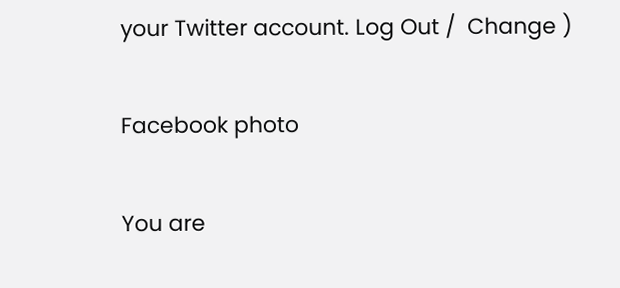your Twitter account. Log Out /  Change )

Facebook photo

You are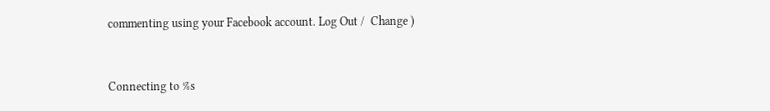commenting using your Facebook account. Log Out /  Change )


Connecting to %s